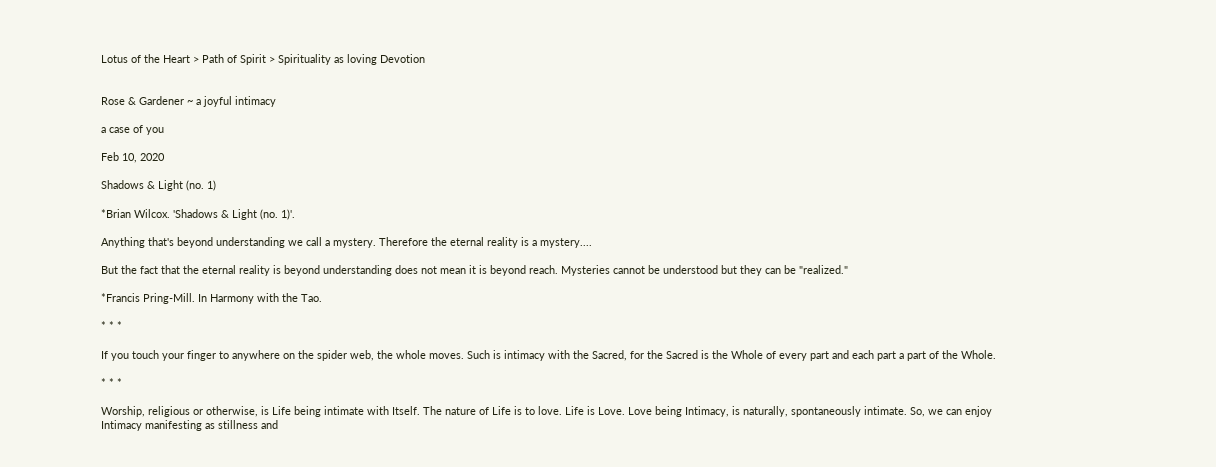Lotus of the Heart > Path of Spirit > Spirituality as loving Devotion


Rose & Gardener ~ a joyful intimacy

a case of you

Feb 10, 2020

Shadows & Light (no. 1)

*Brian Wilcox. 'Shadows & Light (no. 1)'.

Anything that's beyond understanding we call a mystery. Therefore the eternal reality is a mystery....

But the fact that the eternal reality is beyond understanding does not mean it is beyond reach. Mysteries cannot be understood but they can be "realized."

*Francis Pring-Mill. In Harmony with the Tao.

* * *

If you touch your finger to anywhere on the spider web, the whole moves. Such is intimacy with the Sacred, for the Sacred is the Whole of every part and each part a part of the Whole.

* * *

Worship, religious or otherwise, is Life being intimate with Itself. The nature of Life is to love. Life is Love. Love being Intimacy, is naturally, spontaneously intimate. So, we can enjoy Intimacy manifesting as stillness and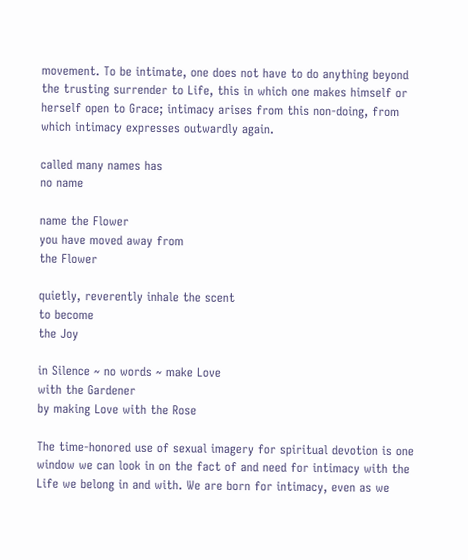movement. To be intimate, one does not have to do anything beyond the trusting surrender to Life, this in which one makes himself or herself open to Grace; intimacy arises from this non-doing, from which intimacy expresses outwardly again.

called many names has
no name

name the Flower
you have moved away from
the Flower

quietly, reverently inhale the scent
to become
the Joy

in Silence ~ no words ~ make Love
with the Gardener
by making Love with the Rose

The time-honored use of sexual imagery for spiritual devotion is one window we can look in on the fact of and need for intimacy with the Life we belong in and with. We are born for intimacy, even as we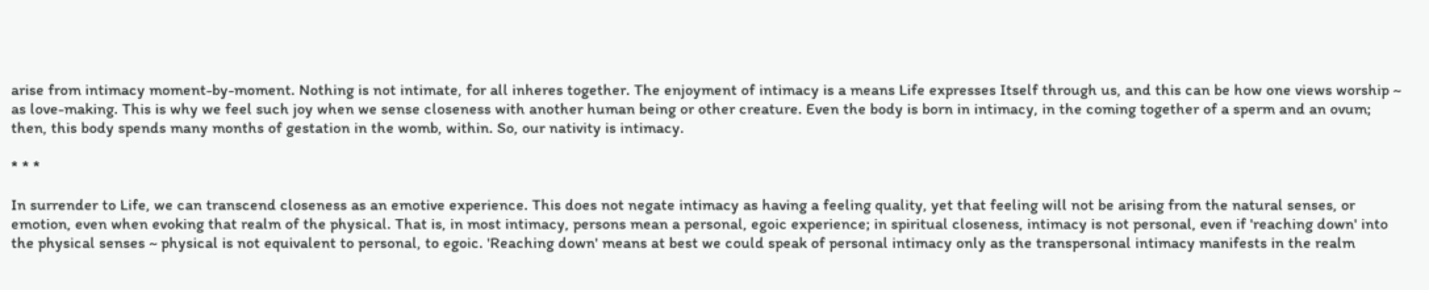arise from intimacy moment-by-moment. Nothing is not intimate, for all inheres together. The enjoyment of intimacy is a means Life expresses Itself through us, and this can be how one views worship ~ as love-making. This is why we feel such joy when we sense closeness with another human being or other creature. Even the body is born in intimacy, in the coming together of a sperm and an ovum; then, this body spends many months of gestation in the womb, within. So, our nativity is intimacy.

* * *

In surrender to Life, we can transcend closeness as an emotive experience. This does not negate intimacy as having a feeling quality, yet that feeling will not be arising from the natural senses, or emotion, even when evoking that realm of the physical. That is, in most intimacy, persons mean a personal, egoic experience; in spiritual closeness, intimacy is not personal, even if 'reaching down' into the physical senses ~ physical is not equivalent to personal, to egoic. 'Reaching down' means at best we could speak of personal intimacy only as the transpersonal intimacy manifests in the realm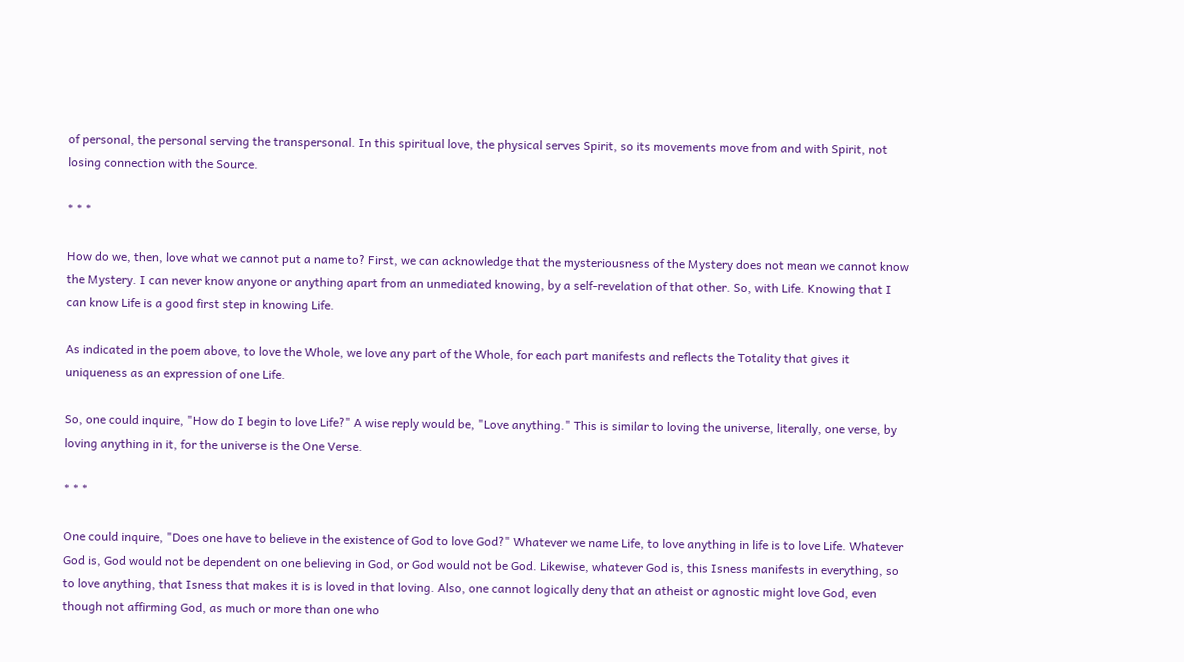of personal, the personal serving the transpersonal. In this spiritual love, the physical serves Spirit, so its movements move from and with Spirit, not losing connection with the Source.

* * *

How do we, then, love what we cannot put a name to? First, we can acknowledge that the mysteriousness of the Mystery does not mean we cannot know the Mystery. I can never know anyone or anything apart from an unmediated knowing, by a self-revelation of that other. So, with Life. Knowing that I can know Life is a good first step in knowing Life.

As indicated in the poem above, to love the Whole, we love any part of the Whole, for each part manifests and reflects the Totality that gives it uniqueness as an expression of one Life.

So, one could inquire, "How do I begin to love Life?" A wise reply would be, "Love anything." This is similar to loving the universe, literally, one verse, by loving anything in it, for the universe is the One Verse.

* * *

One could inquire, "Does one have to believe in the existence of God to love God?" Whatever we name Life, to love anything in life is to love Life. Whatever God is, God would not be dependent on one believing in God, or God would not be God. Likewise, whatever God is, this Isness manifests in everything, so to love anything, that Isness that makes it is is loved in that loving. Also, one cannot logically deny that an atheist or agnostic might love God, even though not affirming God, as much or more than one who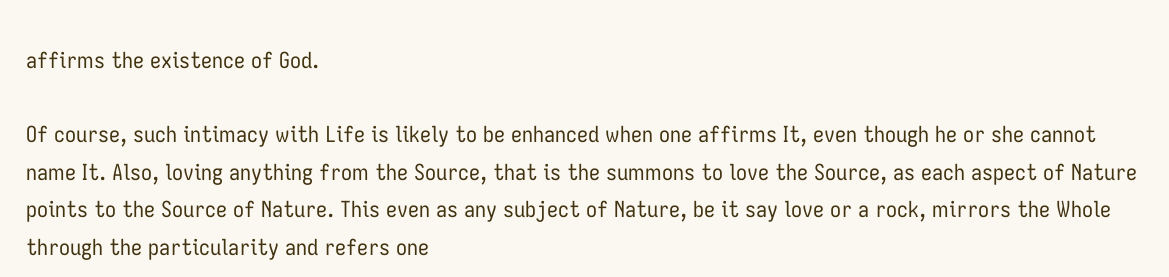affirms the existence of God.

Of course, such intimacy with Life is likely to be enhanced when one affirms It, even though he or she cannot name It. Also, loving anything from the Source, that is the summons to love the Source, as each aspect of Nature points to the Source of Nature. This even as any subject of Nature, be it say love or a rock, mirrors the Whole through the particularity and refers one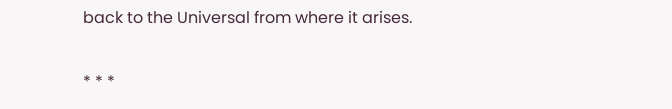back to the Universal from where it arises.

* * *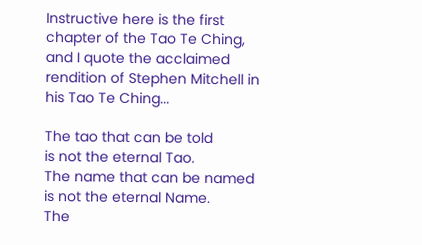Instructive here is the first chapter of the Tao Te Ching, and I quote the acclaimed rendition of Stephen Mitchell in his Tao Te Ching...

The tao that can be told
is not the eternal Tao.
The name that can be named
is not the eternal Name.
The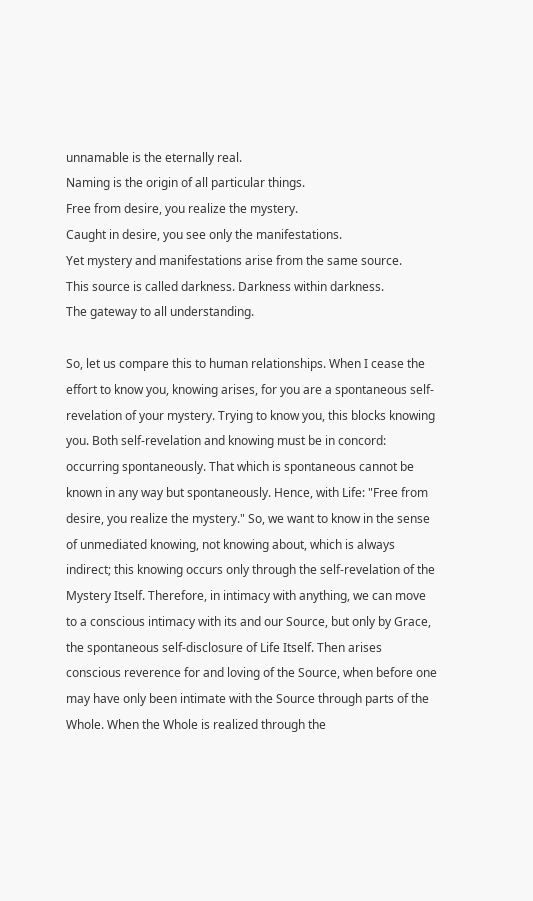unnamable is the eternally real.
Naming is the origin of all particular things.
Free from desire, you realize the mystery.
Caught in desire, you see only the manifestations.
Yet mystery and manifestations arise from the same source.
This source is called darkness. Darkness within darkness.
The gateway to all understanding.

So, let us compare this to human relationships. When I cease the effort to know you, knowing arises, for you are a spontaneous self-revelation of your mystery. Trying to know you, this blocks knowing you. Both self-revelation and knowing must be in concord: occurring spontaneously. That which is spontaneous cannot be known in any way but spontaneously. Hence, with Life: "Free from desire, you realize the mystery." So, we want to know in the sense of unmediated knowing, not knowing about, which is always indirect; this knowing occurs only through the self-revelation of the Mystery Itself. Therefore, in intimacy with anything, we can move to a conscious intimacy with its and our Source, but only by Grace, the spontaneous self-disclosure of Life Itself. Then arises conscious reverence for and loving of the Source, when before one may have only been intimate with the Source through parts of the Whole. When the Whole is realized through the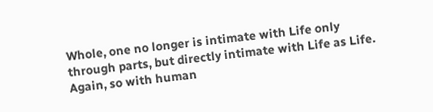Whole, one no longer is intimate with Life only through parts, but directly intimate with Life as Life. Again, so with human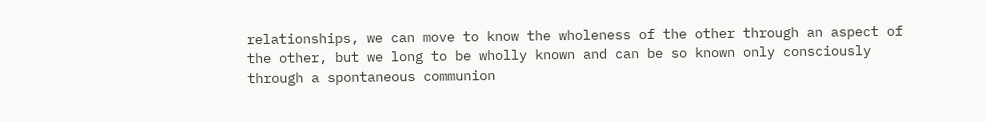relationships, we can move to know the wholeness of the other through an aspect of the other, but we long to be wholly known and can be so known only consciously through a spontaneous communion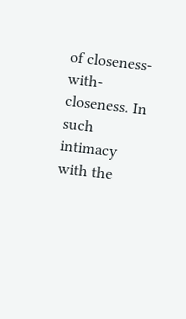of closeness-with-closeness. In such intimacy with the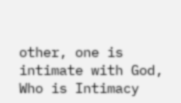other, one is intimate with God, Who is Intimacy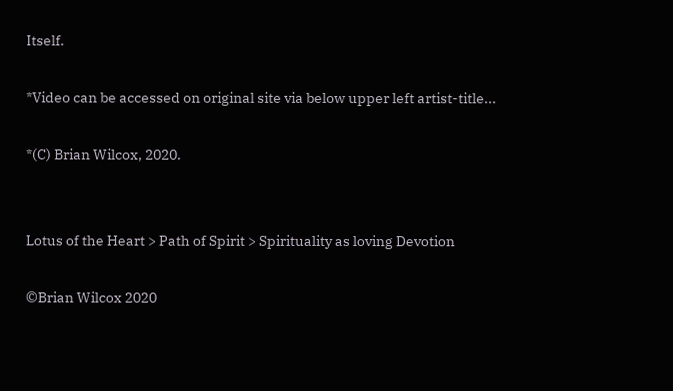Itself.

*Video can be accessed on original site via below upper left artist-title...

*(C) Brian Wilcox, 2020.


Lotus of the Heart > Path of Spirit > Spirituality as loving Devotion

©Brian Wilcox 2020